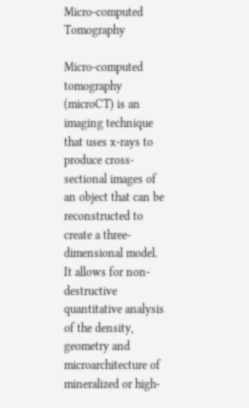Micro-computed Tomography

Micro-computed tomography (microCT) is an imaging technique that uses x-rays to produce cross-sectional images of an object that can be reconstructed to create a three-dimensional model. It allows for non-destructive quantitative analysis of the density, geometry and microarchitecture of mineralized or high-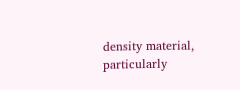density material, particularly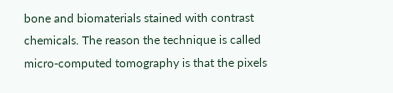bone and biomaterials stained with contrast chemicals. The reason the technique is called micro-computed tomography is that the pixels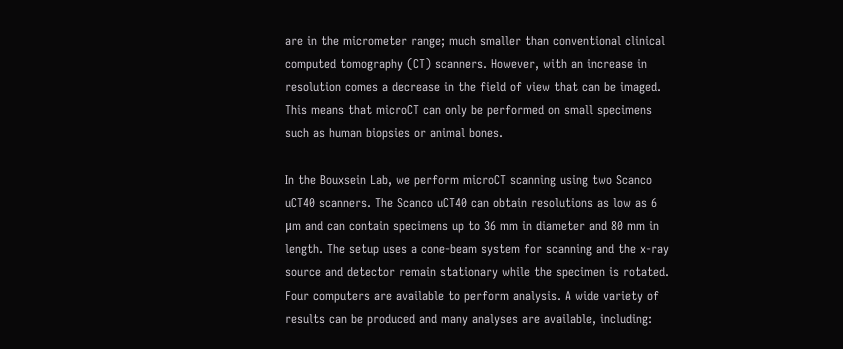are in the micrometer range; much smaller than conventional clinical computed tomography (CT) scanners. However, with an increase in resolution comes a decrease in the field of view that can be imaged. This means that microCT can only be performed on small specimens such as human biopsies or animal bones.

In the Bouxsein Lab, we perform microCT scanning using two Scanco uCT40 scanners. The Scanco uCT40 can obtain resolutions as low as 6 μm and can contain specimens up to 36 mm in diameter and 80 mm in length. The setup uses a cone-beam system for scanning and the x-ray source and detector remain stationary while the specimen is rotated. Four computers are available to perform analysis. A wide variety of results can be produced and many analyses are available, including: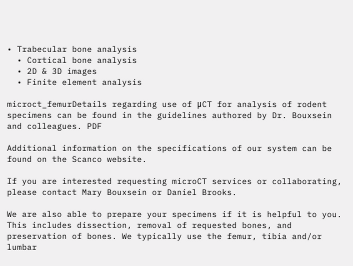• Trabecular bone analysis
  • Cortical bone analysis
  • 2D & 3D images
  • Finite element analysis

microct_femurDetails regarding use of μCT for analysis of rodent specimens can be found in the guidelines authored by Dr. Bouxsein and colleagues. PDF

Additional information on the specifications of our system can be found on the Scanco website.

If you are interested requesting microCT services or collaborating, please contact Mary Bouxsein or Daniel Brooks.

We are also able to prepare your specimens if it is helpful to you. This includes dissection, removal of requested bones, and preservation of bones. We typically use the femur, tibia and/or lumbar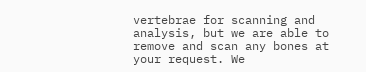vertebrae for scanning and analysis, but we are able to remove and scan any bones at your request. We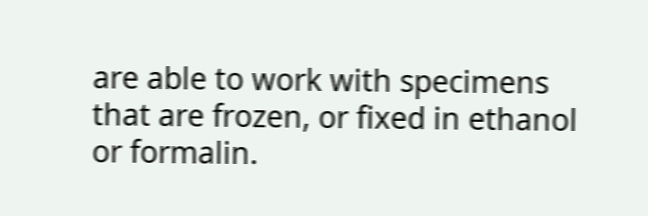are able to work with specimens that are frozen, or fixed in ethanol or formalin.